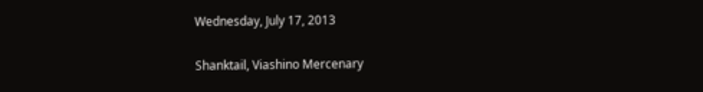Wednesday, July 17, 2013

Shanktail, Viashino Mercenary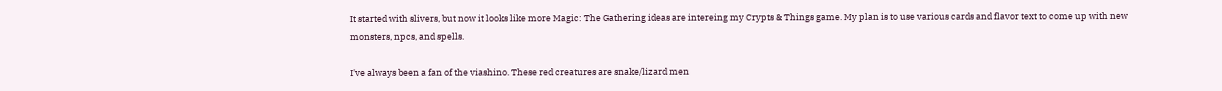It started with slivers, but now it looks like more Magic: The Gathering ideas are intereing my Crypts & Things game. My plan is to use various cards and flavor text to come up with new monsters, npcs, and spells.

I've always been a fan of the viashino. These red creatures are snake/lizard men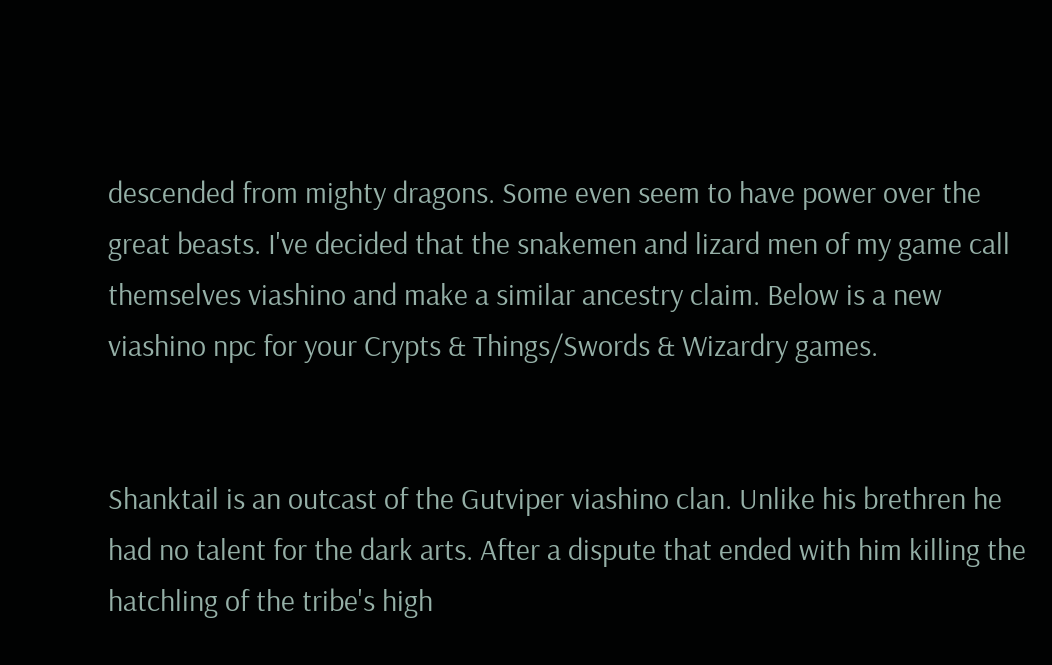descended from mighty dragons. Some even seem to have power over the great beasts. I've decided that the snakemen and lizard men of my game call themselves viashino and make a similar ancestry claim. Below is a new viashino npc for your Crypts & Things/Swords & Wizardry games.


Shanktail is an outcast of the Gutviper viashino clan. Unlike his brethren he had no talent for the dark arts. After a dispute that ended with him killing the hatchling of the tribe's high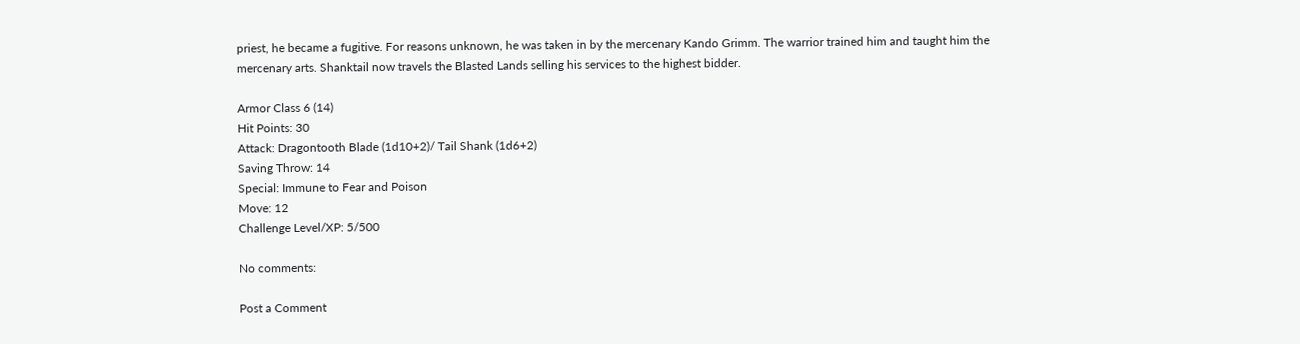priest, he became a fugitive. For reasons unknown, he was taken in by the mercenary Kando Grimm. The warrior trained him and taught him the mercenary arts. Shanktail now travels the Blasted Lands selling his services to the highest bidder.

Armor Class 6 (14)
Hit Points: 30
Attack: Dragontooth Blade (1d10+2)/ Tail Shank (1d6+2)
Saving Throw: 14
Special: Immune to Fear and Poison
Move: 12
Challenge Level/XP: 5/500

No comments:

Post a Comment